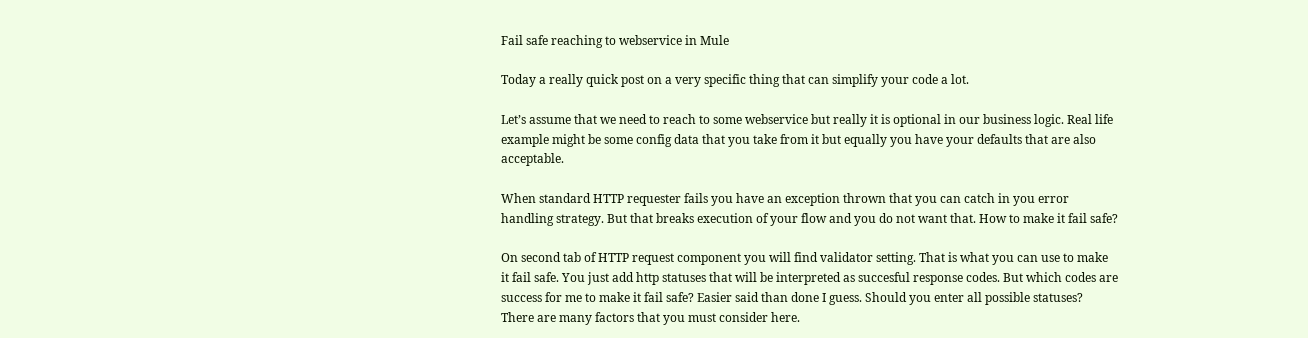Fail safe reaching to webservice in Mule

Today a really quick post on a very specific thing that can simplify your code a lot.

Let’s assume that we need to reach to some webservice but really it is optional in our business logic. Real life example might be some config data that you take from it but equally you have your defaults that are also acceptable.

When standard HTTP requester fails you have an exception thrown that you can catch in you error handling strategy. But that breaks execution of your flow and you do not want that. How to make it fail safe?

On second tab of HTTP request component you will find validator setting. That is what you can use to make it fail safe. You just add http statuses that will be interpreted as succesful response codes. But which codes are success for me to make it fail safe? Easier said than done I guess. Should you enter all possible statuses? There are many factors that you must consider here.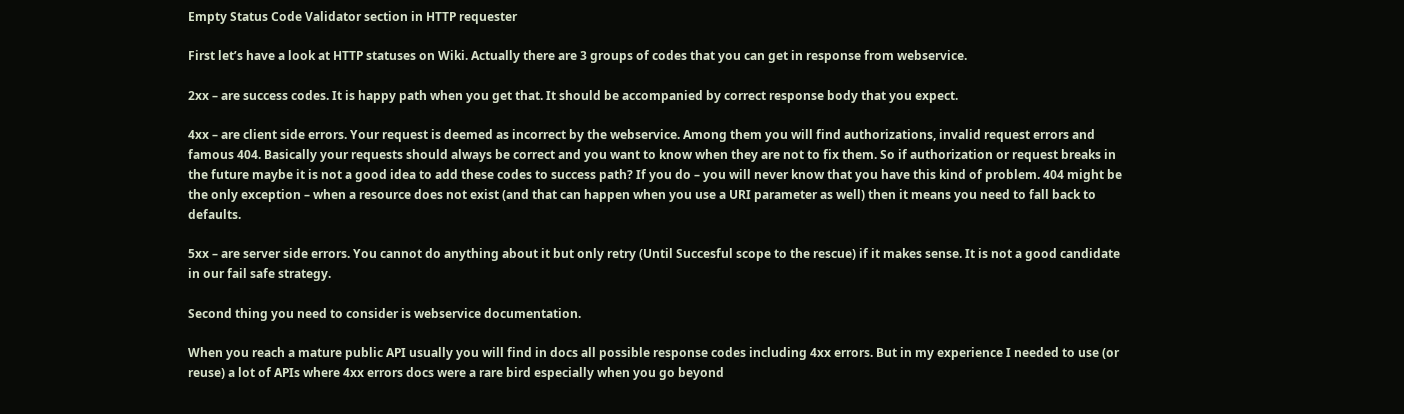Empty Status Code Validator section in HTTP requester

First let’s have a look at HTTP statuses on Wiki. Actually there are 3 groups of codes that you can get in response from webservice.

2xx – are success codes. It is happy path when you get that. It should be accompanied by correct response body that you expect.

4xx – are client side errors. Your request is deemed as incorrect by the webservice. Among them you will find authorizations, invalid request errors and famous 404. Basically your requests should always be correct and you want to know when they are not to fix them. So if authorization or request breaks in the future maybe it is not a good idea to add these codes to success path? If you do – you will never know that you have this kind of problem. 404 might be the only exception – when a resource does not exist (and that can happen when you use a URI parameter as well) then it means you need to fall back to defaults.

5xx – are server side errors. You cannot do anything about it but only retry (Until Succesful scope to the rescue) if it makes sense. It is not a good candidate in our fail safe strategy.

Second thing you need to consider is webservice documentation.

When you reach a mature public API usually you will find in docs all possible response codes including 4xx errors. But in my experience I needed to use (or reuse) a lot of APIs where 4xx errors docs were a rare bird especially when you go beyond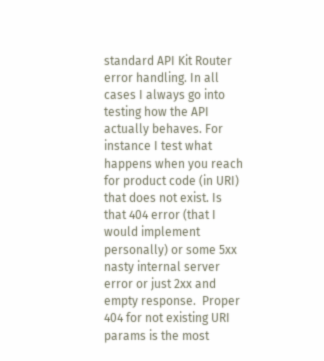standard API Kit Router error handling. In all cases I always go into testing how the API actually behaves. For instance I test what happens when you reach for product code (in URI) that does not exist. Is that 404 error (that I would implement personally) or some 5xx nasty internal server error or just 2xx and empty response.  Proper 404 for not existing URI params is the most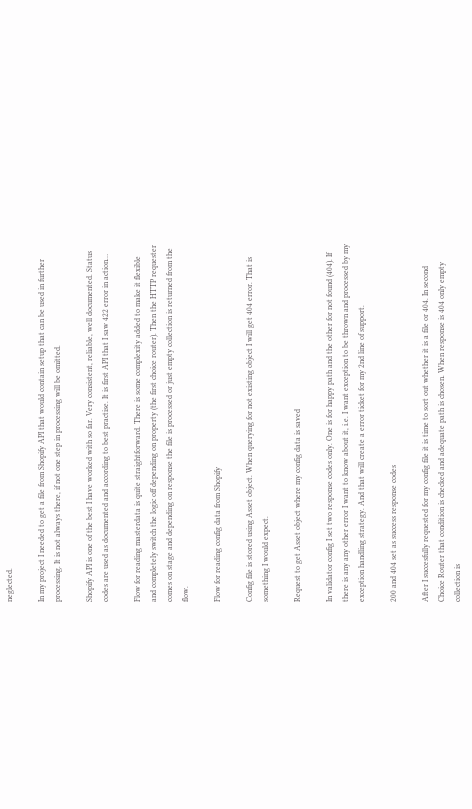neglected.

In my project I needed to get a file from Shopify API that would contain setup that can be used in further processing. It is not always there, if not one step in processing will be omitted.

Shopify API is one of the best I have worked with so far. Very consistent, reliable, well documented. Status codes are used as documented and according to best practise. It is first API that I saw 422 error in action…

Flow for reading masterdata is quite straightforward. There is some complexity added to make it flexible and completely switch the logic off depending on property (the first choice router). Then the HTTP requester comes on stage and depending on response the file is processed or just empty collection is returned from the flow.

Flow for reading config data from Shopify

Config file is stored using Asset object. When querying for not existing object I will get 404 error. That is something I would expect.

Request to get Asset object where my config data is saved

In validator config I set two response codes only. One is for happy path and the other for not found (404). If there is any any other error I want to know about it, i.e. I want exception to be thrown and processed by my exception handling strategy. And that will create a error ticket for my 2nd line of support.

200 and 404 set as success response codes

After I succesfully requested for my config file it is time to sort out whether it is a file or 404. In second Choice Router that condition is checked and adequate path is chosen. When response is 404 only empty collection is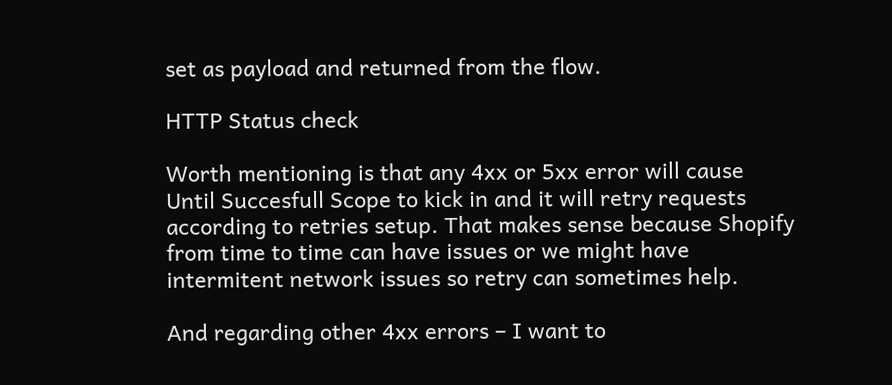set as payload and returned from the flow.

HTTP Status check

Worth mentioning is that any 4xx or 5xx error will cause Until Succesfull Scope to kick in and it will retry requests according to retries setup. That makes sense because Shopify from time to time can have issues or we might have intermitent network issues so retry can sometimes help.

And regarding other 4xx errors – I want to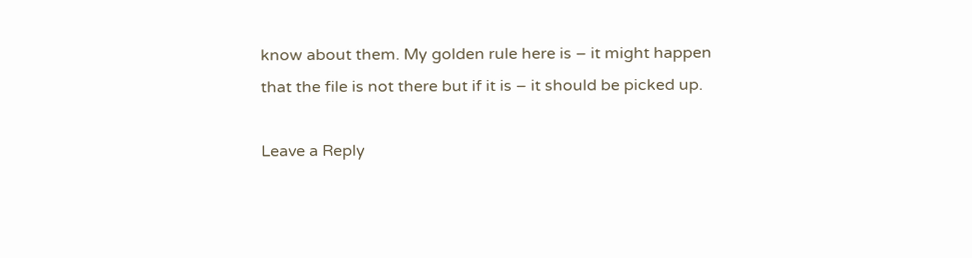know about them. My golden rule here is – it might happen that the file is not there but if it is – it should be picked up.

Leave a Reply